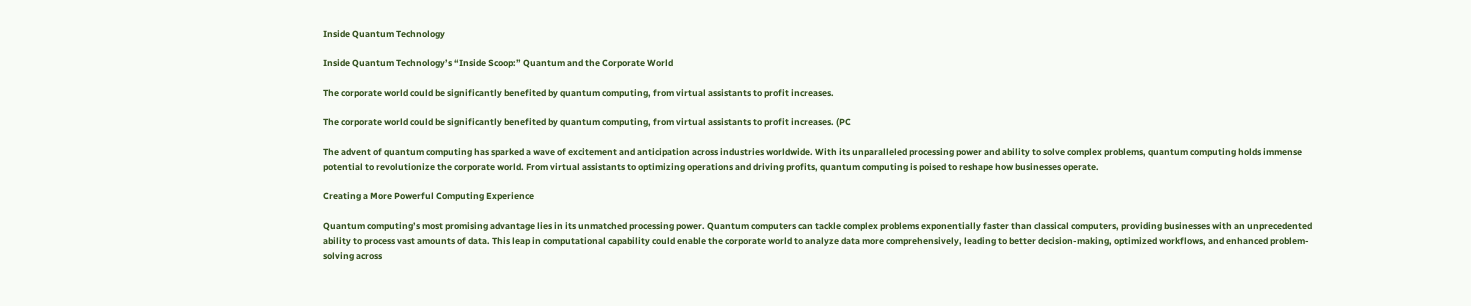Inside Quantum Technology

Inside Quantum Technology’s “Inside Scoop:” Quantum and the Corporate World

The corporate world could be significantly benefited by quantum computing, from virtual assistants to profit increases.

The corporate world could be significantly benefited by quantum computing, from virtual assistants to profit increases. (PC

The advent of quantum computing has sparked a wave of excitement and anticipation across industries worldwide. With its unparalleled processing power and ability to solve complex problems, quantum computing holds immense potential to revolutionize the corporate world. From virtual assistants to optimizing operations and driving profits, quantum computing is poised to reshape how businesses operate.

Creating a More Powerful Computing Experience

Quantum computing’s most promising advantage lies in its unmatched processing power. Quantum computers can tackle complex problems exponentially faster than classical computers, providing businesses with an unprecedented ability to process vast amounts of data. This leap in computational capability could enable the corporate world to analyze data more comprehensively, leading to better decision-making, optimized workflows, and enhanced problem-solving across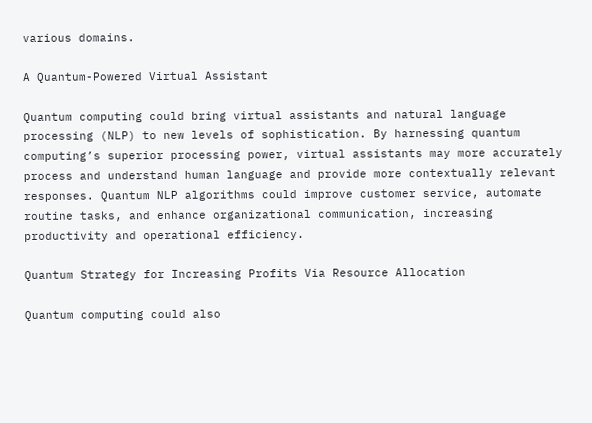various domains.

A Quantum-Powered Virtual Assistant

Quantum computing could bring virtual assistants and natural language processing (NLP) to new levels of sophistication. By harnessing quantum computing’s superior processing power, virtual assistants may more accurately process and understand human language and provide more contextually relevant responses. Quantum NLP algorithms could improve customer service, automate routine tasks, and enhance organizational communication, increasing productivity and operational efficiency.

Quantum Strategy for Increasing Profits Via Resource Allocation

Quantum computing could also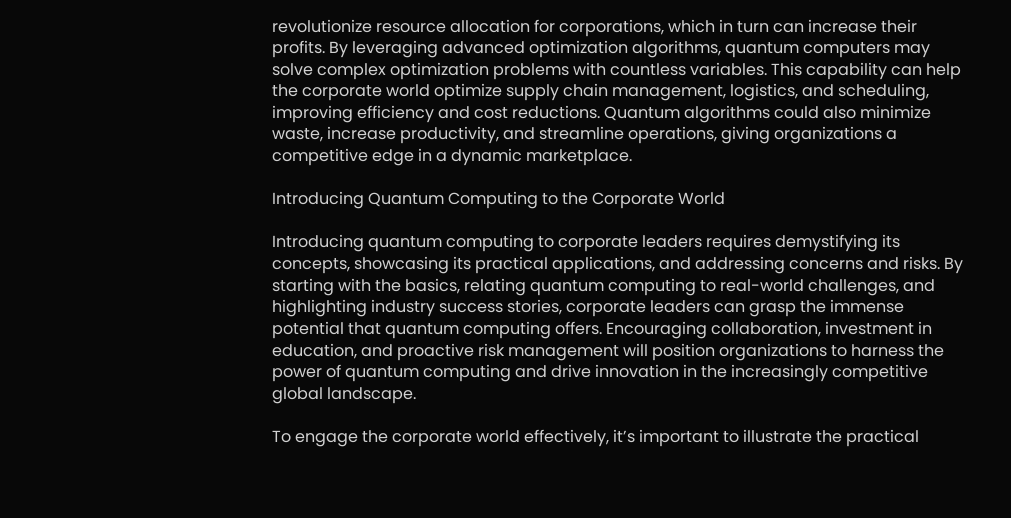revolutionize resource allocation for corporations, which in turn can increase their profits. By leveraging advanced optimization algorithms, quantum computers may solve complex optimization problems with countless variables. This capability can help the corporate world optimize supply chain management, logistics, and scheduling, improving efficiency and cost reductions. Quantum algorithms could also minimize waste, increase productivity, and streamline operations, giving organizations a competitive edge in a dynamic marketplace.

Introducing Quantum Computing to the Corporate World

Introducing quantum computing to corporate leaders requires demystifying its concepts, showcasing its practical applications, and addressing concerns and risks. By starting with the basics, relating quantum computing to real-world challenges, and highlighting industry success stories, corporate leaders can grasp the immense potential that quantum computing offers. Encouraging collaboration, investment in education, and proactive risk management will position organizations to harness the power of quantum computing and drive innovation in the increasingly competitive global landscape.

To engage the corporate world effectively, it’s important to illustrate the practical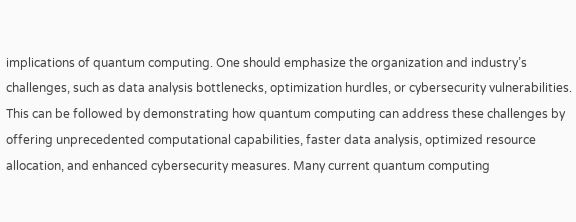implications of quantum computing. One should emphasize the organization and industry’s challenges, such as data analysis bottlenecks, optimization hurdles, or cybersecurity vulnerabilities. This can be followed by demonstrating how quantum computing can address these challenges by offering unprecedented computational capabilities, faster data analysis, optimized resource allocation, and enhanced cybersecurity measures. Many current quantum computing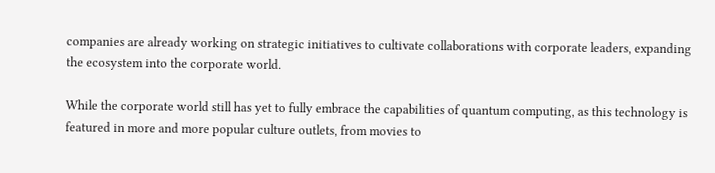companies are already working on strategic initiatives to cultivate collaborations with corporate leaders, expanding the ecosystem into the corporate world.

While the corporate world still has yet to fully embrace the capabilities of quantum computing, as this technology is featured in more and more popular culture outlets, from movies to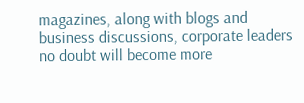magazines, along with blogs and business discussions, corporate leaders no doubt will become more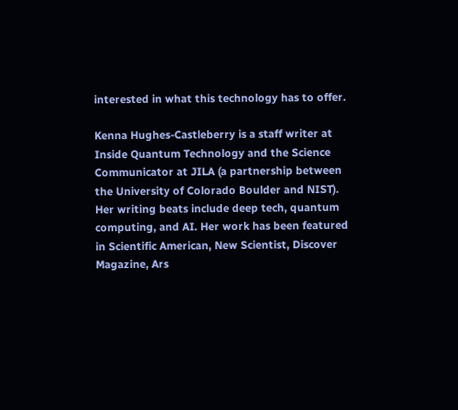interested in what this technology has to offer.

Kenna Hughes-Castleberry is a staff writer at Inside Quantum Technology and the Science Communicator at JILA (a partnership between the University of Colorado Boulder and NIST). Her writing beats include deep tech, quantum computing, and AI. Her work has been featured in Scientific American, New Scientist, Discover Magazine, Ars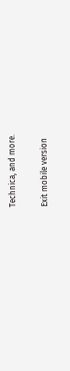Technica, and more.

Exit mobile version